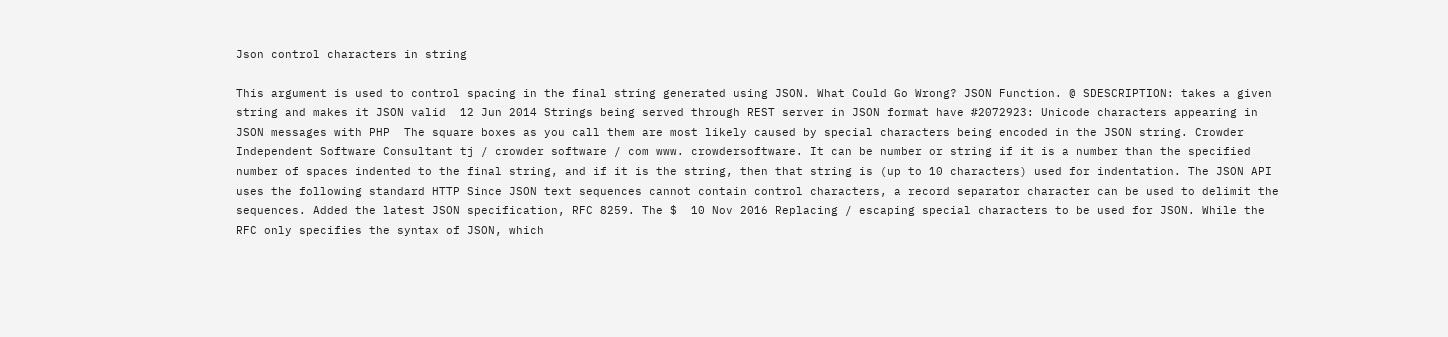Json control characters in string

This argument is used to control spacing in the final string generated using JSON. What Could Go Wrong? JSON Function. @ SDESCRIPTION: takes a given string and makes it JSON valid  12 Jun 2014 Strings being served through REST server in JSON format have #2072923: Unicode characters appearing in JSON messages with PHP  The square boxes as you call them are most likely caused by special characters being encoded in the JSON string. Crowder Independent Software Consultant tj / crowder software / com www. crowdersoftware. It can be number or string if it is a number than the specified number of spaces indented to the final string, and if it is the string, then that string is (up to 10 characters) used for indentation. The JSON API uses the following standard HTTP Since JSON text sequences cannot contain control characters, a record separator character can be used to delimit the sequences. Added the latest JSON specification, RFC 8259. The $  10 Nov 2016 Replacing / escaping special characters to be used for JSON. While the RFC only specifies the syntax of JSON, which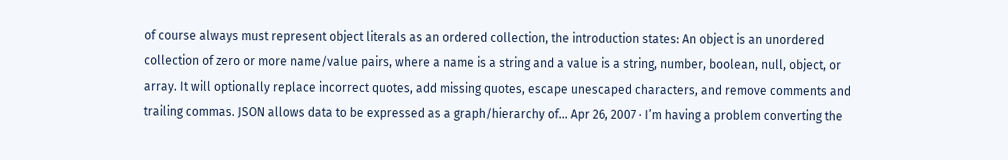of course always must represent object literals as an ordered collection, the introduction states: An object is an unordered collection of zero or more name/value pairs, where a name is a string and a value is a string, number, boolean, null, object, or array. It will optionally replace incorrect quotes, add missing quotes, escape unescaped characters, and remove comments and trailing commas. JSON allows data to be expressed as a graph/hierarchy of… Apr 26, 2007 · I’m having a problem converting the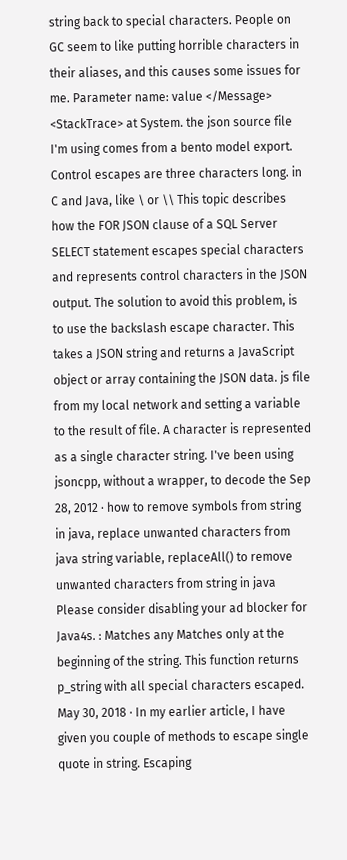string back to special characters. People on GC seem to like putting horrible characters in their aliases, and this causes some issues for me. Parameter name: value </Message> <StackTrace> at System. the json source file I'm using comes from a bento model export. Control escapes are three characters long. in C and Java, like \ or \\ This topic describes how the FOR JSON clause of a SQL Server SELECT statement escapes special characters and represents control characters in the JSON output. The solution to avoid this problem, is to use the backslash escape character. This takes a JSON string and returns a JavaScript object or array containing the JSON data. js file from my local network and setting a variable to the result of file. A character is represented as a single character string. I've been using jsoncpp, without a wrapper, to decode the Sep 28, 2012 · how to remove symbols from string in java, replace unwanted characters from java string variable, replaceAll() to remove unwanted characters from string in java Please consider disabling your ad blocker for Java4s. : Matches any Matches only at the beginning of the string. This function returns p_string with all special characters escaped. May 30, 2018 · In my earlier article, I have given you couple of methods to escape single quote in string. Escaping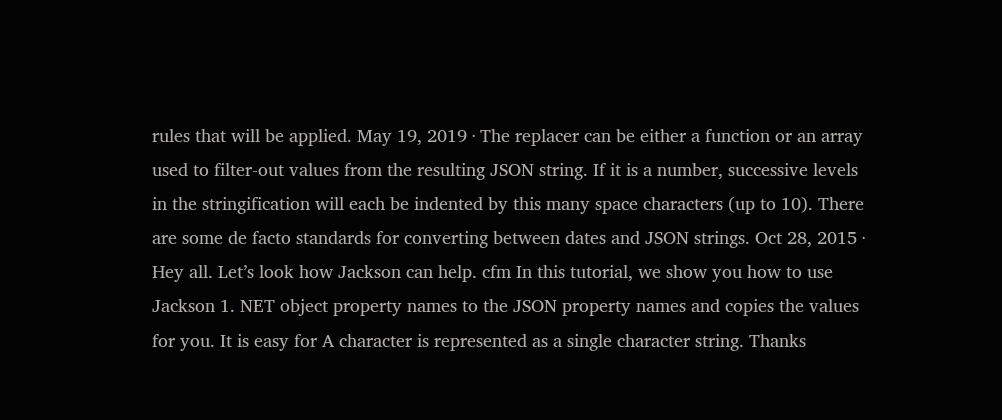rules that will be applied. May 19, 2019 · The replacer can be either a function or an array used to filter-out values from the resulting JSON string. If it is a number, successive levels in the stringification will each be indented by this many space characters (up to 10). There are some de facto standards for converting between dates and JSON strings. Oct 28, 2015 · Hey all. Let’s look how Jackson can help. cfm In this tutorial, we show you how to use Jackson 1. NET object property names to the JSON property names and copies the values for you. It is easy for A character is represented as a single character string. Thanks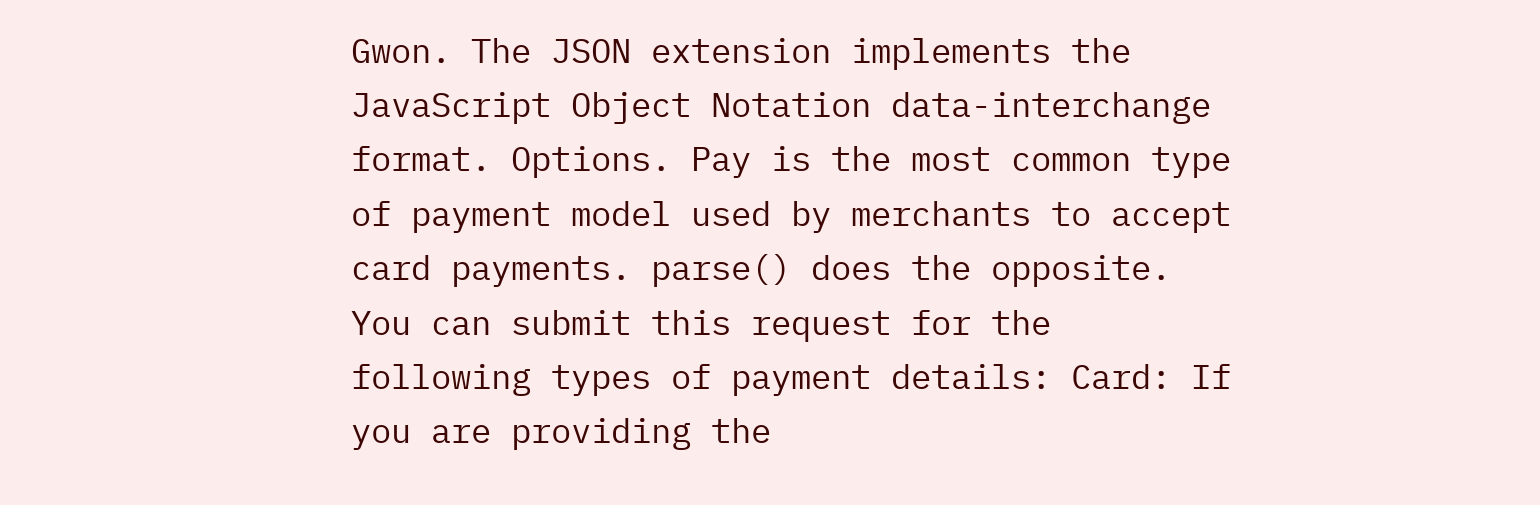Gwon. The JSON extension implements the JavaScript Object Notation data-interchange format. Options. Pay is the most common type of payment model used by merchants to accept card payments. parse() does the opposite. You can submit this request for the following types of payment details: Card: If you are providing the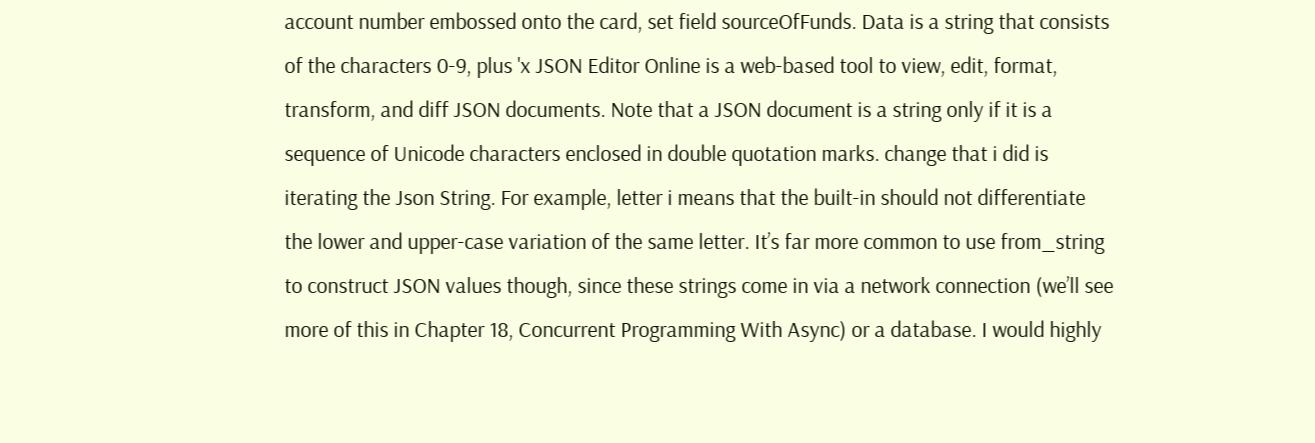account number embossed onto the card, set field sourceOfFunds. Data is a string that consists of the characters 0-9, plus 'x JSON Editor Online is a web-based tool to view, edit, format, transform, and diff JSON documents. Note that a JSON document is a string only if it is a sequence of Unicode characters enclosed in double quotation marks. change that i did is iterating the Json String. For example, letter i means that the built-in should not differentiate the lower and upper-case variation of the same letter. It’s far more common to use from_string to construct JSON values though, since these strings come in via a network connection (we’ll see more of this in Chapter 18, Concurrent Programming With Async) or a database. I would highly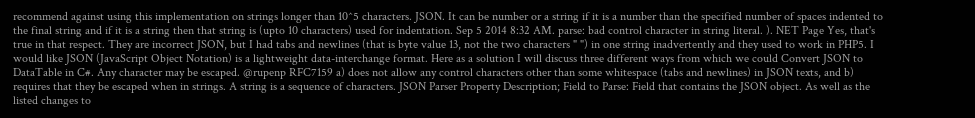recommend against using this implementation on strings longer than 10^5 characters. JSON. It can be number or a string if it is a number than the specified number of spaces indented to the final string and if it is a string then that string is (upto 10 characters) used for indentation. Sep 5 2014 8:32 AM. parse: bad control character in string literal. ). NET Page Yes, that's true in that respect. They are incorrect JSON, but I had tabs and newlines (that is byte value 13, not the two characters " ") in one string inadvertently and they used to work in PHP5. I would like JSON (JavaScript Object Notation) is a lightweight data-interchange format. Here as a solution I will discuss three different ways from which we could Convert JSON to DataTable in C#. Any character may be escaped. @rupenp RFC7159 a) does not allow any control characters other than some whitespace (tabs and newlines) in JSON texts, and b) requires that they be escaped when in strings. A string is a sequence of characters. JSON Parser Property Description; Field to Parse: Field that contains the JSON object. As well as the listed changes to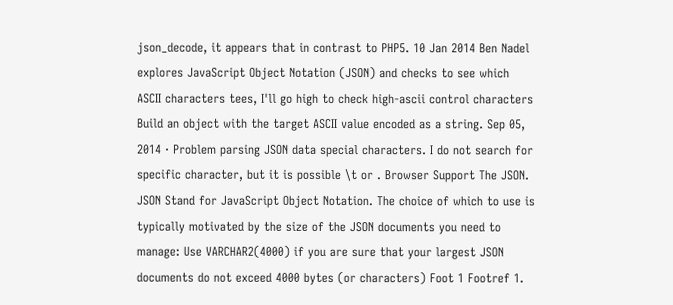json_decode, it appears that in contrast to PHP5. 10 Jan 2014 Ben Nadel explores JavaScript Object Notation (JSON) and checks to see which ASCII characters tees, I'll go high to check high-ascii control characters Build an object with the target ASCII value encoded as a string. Sep 05, 2014 · Problem parsing JSON data special characters. I do not search for specific character, but it is possible \t or . Browser Support The JSON. JSON Stand for JavaScript Object Notation. The choice of which to use is typically motivated by the size of the JSON documents you need to manage: Use VARCHAR2(4000) if you are sure that your largest JSON documents do not exceed 4000 bytes (or characters) Foot 1 Footref 1.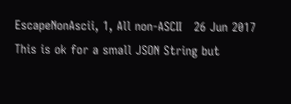EscapeNonAscii, 1, All non-ASCII   26 Jun 2017 This is ok for a small JSON String but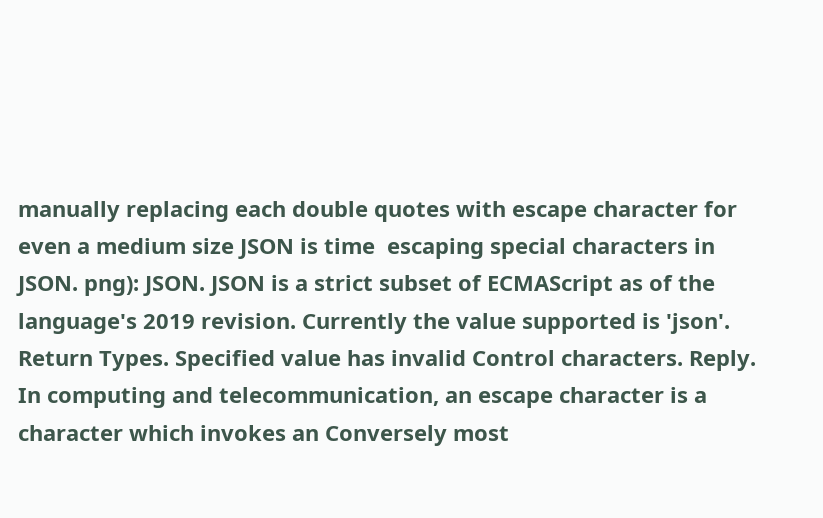manually replacing each double quotes with escape character for even a medium size JSON is time  escaping special characters in JSON. png): JSON. JSON is a strict subset of ECMAScript as of the language's 2019 revision. Currently the value supported is 'json'. Return Types. Specified value has invalid Control characters. Reply. In computing and telecommunication, an escape character is a character which invokes an Conversely most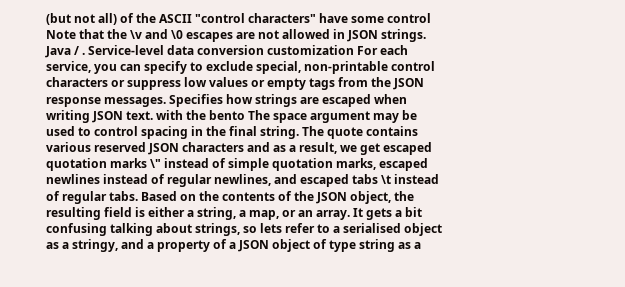(but not all) of the ASCII "control characters" have some control Note that the \v and \0 escapes are not allowed in JSON strings. Java / . Service-level data conversion customization For each service, you can specify to exclude special, non-printable control characters or suppress low values or empty tags from the JSON response messages. Specifies how strings are escaped when writing JSON text. with the bento The space argument may be used to control spacing in the final string. The quote contains various reserved JSON characters and as a result, we get escaped quotation marks \" instead of simple quotation marks, escaped newlines instead of regular newlines, and escaped tabs \t instead of regular tabs. Based on the contents of the JSON object, the resulting field is either a string, a map, or an array. It gets a bit confusing talking about strings, so lets refer to a serialised object as a stringy, and a property of a JSON object of type string as a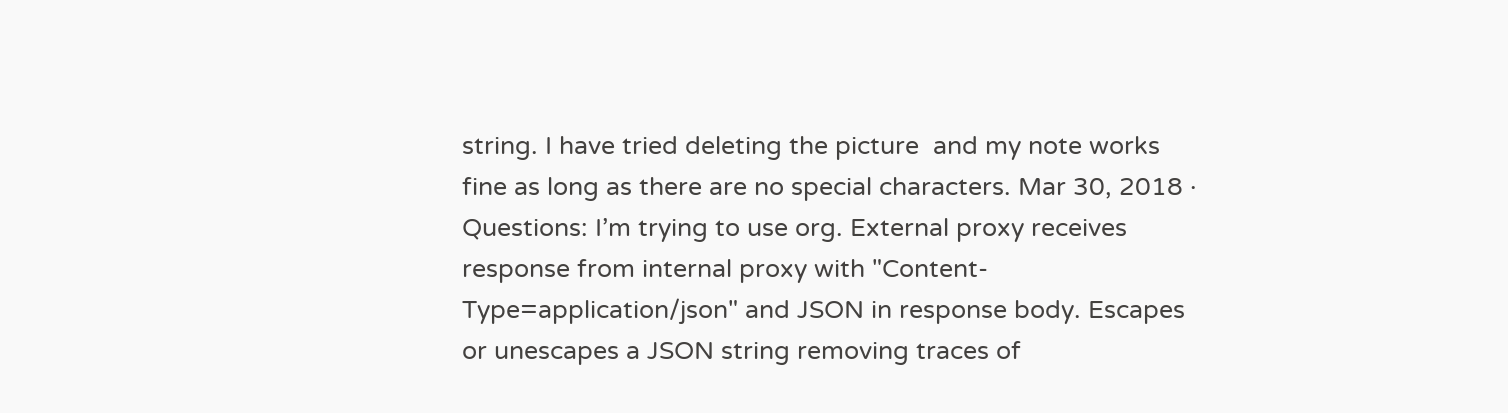string. I have tried deleting the picture  and my note works fine as long as there are no special characters. Mar 30, 2018 · Questions: I’m trying to use org. External proxy receives response from internal proxy with "Content-Type=application/json" and JSON in response body. Escapes or unescapes a JSON string removing traces of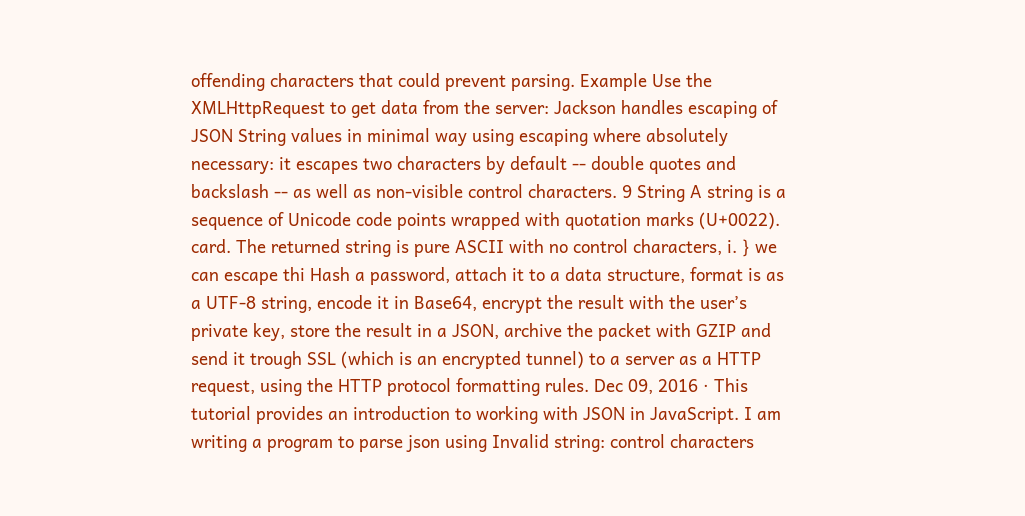offending characters that could prevent parsing. Example Use the XMLHttpRequest to get data from the server: Jackson handles escaping of JSON String values in minimal way using escaping where absolutely necessary: it escapes two characters by default -- double quotes and backslash -- as well as non-visible control characters. 9 String A string is a sequence of Unicode code points wrapped with quotation marks (U+0022). card. The returned string is pure ASCII with no control characters, i. } we can escape thi Hash a password, attach it to a data structure, format is as a UTF-8 string, encode it in Base64, encrypt the result with the user’s private key, store the result in a JSON, archive the packet with GZIP and send it trough SSL (which is an encrypted tunnel) to a server as a HTTP request, using the HTTP protocol formatting rules. Dec 09, 2016 · This tutorial provides an introduction to working with JSON in JavaScript. I am writing a program to parse json using Invalid string: control characters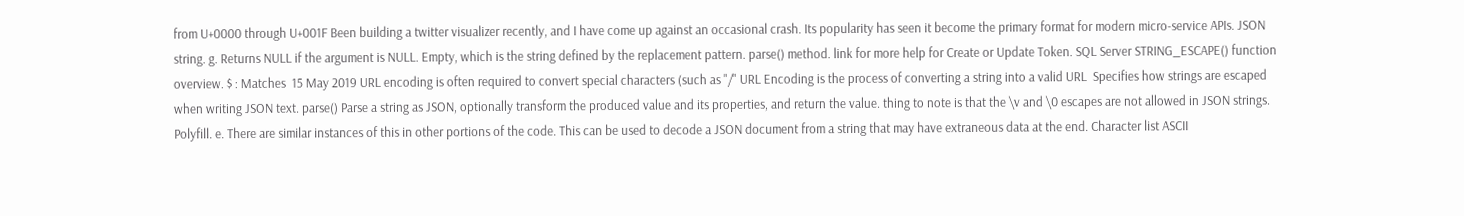from U+0000 through U+001F Been building a twitter visualizer recently, and I have come up against an occasional crash. Its popularity has seen it become the primary format for modern micro-service APIs. JSON string. g. Returns NULL if the argument is NULL. Empty, which is the string defined by the replacement pattern. parse() method. link for more help for Create or Update Token. SQL Server STRING_ESCAPE() function overview. $ : Matches  15 May 2019 URL encoding is often required to convert special characters (such as "/" URL Encoding is the process of converting a string into a valid URL  Specifies how strings are escaped when writing JSON text. parse() Parse a string as JSON, optionally transform the produced value and its properties, and return the value. thing to note is that the \v and \0 escapes are not allowed in JSON strings. Polyfill. e. There are similar instances of this in other portions of the code. This can be used to decode a JSON document from a string that may have extraneous data at the end. Character list ASCII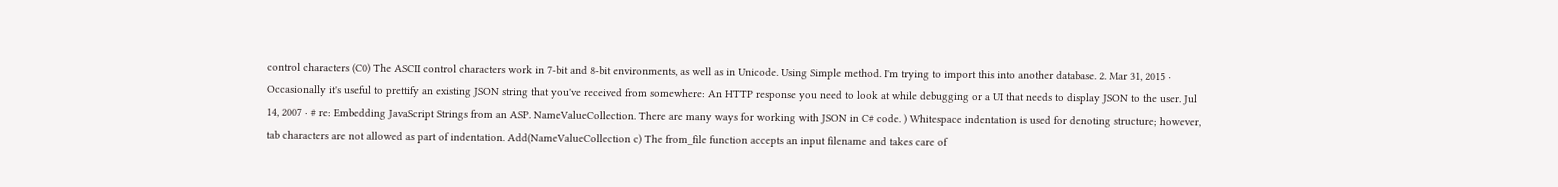control characters (C0) The ASCII control characters work in 7-bit and 8-bit environments, as well as in Unicode. Using Simple method. I'm trying to import this into another database. 2. Mar 31, 2015 · Occasionally it's useful to prettify an existing JSON string that you've received from somewhere: An HTTP response you need to look at while debugging or a UI that needs to display JSON to the user. Jul 14, 2007 · # re: Embedding JavaScript Strings from an ASP. NameValueCollection. There are many ways for working with JSON in C# code. ) Whitespace indentation is used for denoting structure; however, tab characters are not allowed as part of indentation. Add(NameValueCollection c) The from_file function accepts an input filename and takes care of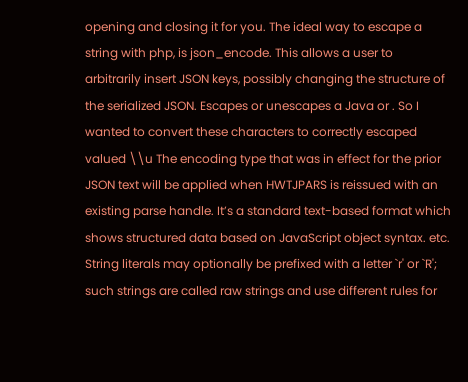opening and closing it for you. The ideal way to escape a string with php, is json_encode. This allows a user to arbitrarily insert JSON keys, possibly changing the structure of the serialized JSON. Escapes or unescapes a Java or . So I wanted to convert these characters to correctly escaped valued \\u The encoding type that was in effect for the prior JSON text will be applied when HWTJPARS is reissued with an existing parse handle. It’s a standard text-based format which shows structured data based on JavaScript object syntax. etc. String literals may optionally be prefixed with a letter `r' or `R'; such strings are called raw strings and use different rules for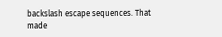backslash escape sequences. That made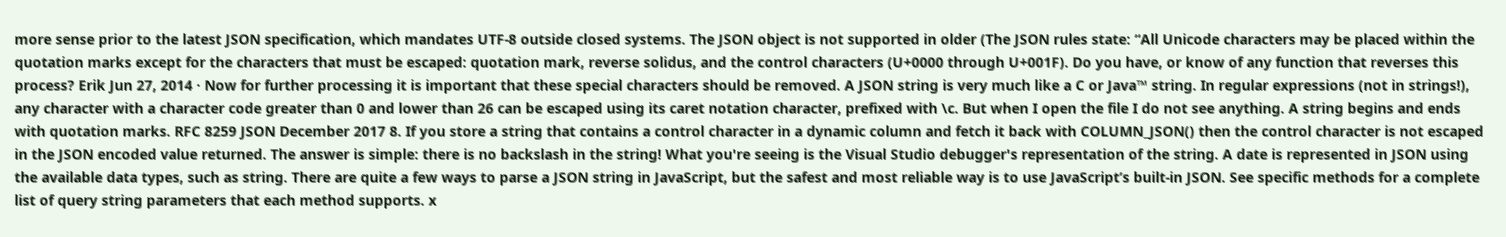more sense prior to the latest JSON specification, which mandates UTF-8 outside closed systems. The JSON object is not supported in older (The JSON rules state: “All Unicode characters may be placed within the quotation marks except for the characters that must be escaped: quotation mark, reverse solidus, and the control characters (U+0000 through U+001F). Do you have, or know of any function that reverses this process? Erik Jun 27, 2014 · Now for further processing it is important that these special characters should be removed. A JSON string is very much like a C or Java™ string. In regular expressions (not in strings!), any character with a character code greater than 0 and lower than 26 can be escaped using its caret notation character, prefixed with \c. But when I open the file I do not see anything. A string begins and ends with quotation marks. RFC 8259 JSON December 2017 8. If you store a string that contains a control character in a dynamic column and fetch it back with COLUMN_JSON() then the control character is not escaped in the JSON encoded value returned. The answer is simple: there is no backslash in the string! What you're seeing is the Visual Studio debugger's representation of the string. A date is represented in JSON using the available data types, such as string. There are quite a few ways to parse a JSON string in JavaScript, but the safest and most reliable way is to use JavaScript’s built-in JSON. See specific methods for a complete list of query string parameters that each method supports. x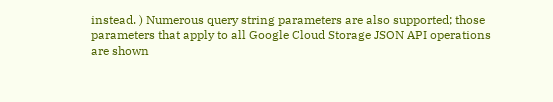instead. ) Numerous query string parameters are also supported; those parameters that apply to all Google Cloud Storage JSON API operations are shown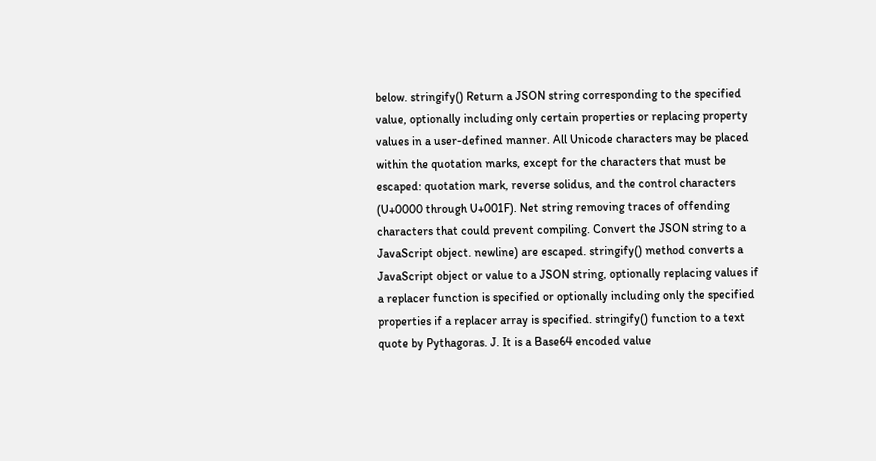below. stringify() Return a JSON string corresponding to the specified value, optionally including only certain properties or replacing property values in a user-defined manner. All Unicode characters may be placed within the quotation marks, except for the characters that must be escaped: quotation mark, reverse solidus, and the control characters (U+0000 through U+001F). Net string removing traces of offending characters that could prevent compiling. Convert the JSON string to a JavaScript object. newline) are escaped. stringify() method converts a JavaScript object or value to a JSON string, optionally replacing values if a replacer function is specified or optionally including only the specified properties if a replacer array is specified. stringify() function to a text quote by Pythagoras. J. It is a Base64 encoded value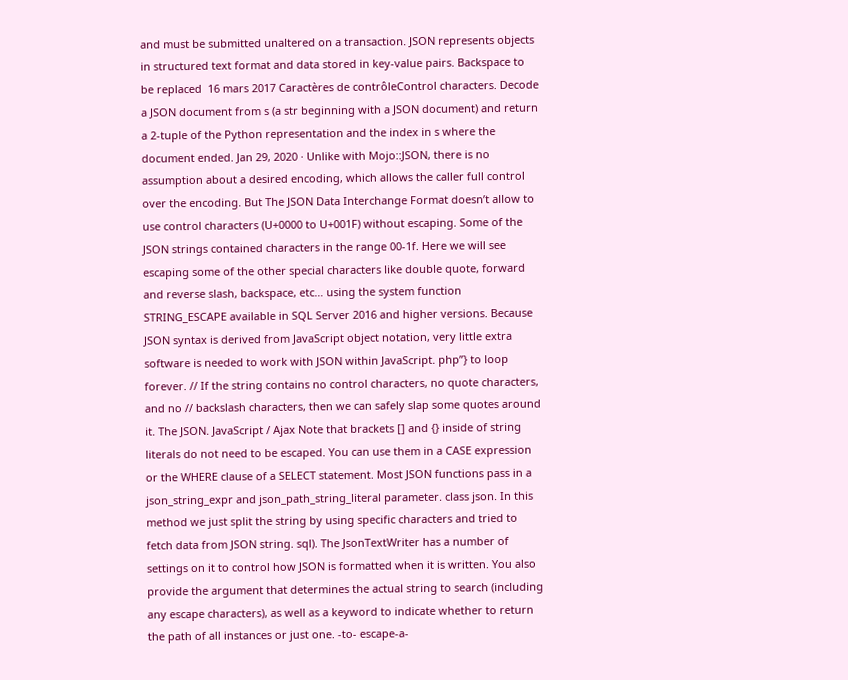and must be submitted unaltered on a transaction. JSON represents objects in structured text format and data stored in key-value pairs. Backspace to be replaced  16 mars 2017 Caractères de contrôleControl characters. Decode a JSON document from s (a str beginning with a JSON document) and return a 2-tuple of the Python representation and the index in s where the document ended. Jan 29, 2020 · Unlike with Mojo::JSON, there is no assumption about a desired encoding, which allows the caller full control over the encoding. But The JSON Data Interchange Format doesn’t allow to use control characters (U+0000 to U+001F) without escaping. Some of the JSON strings contained characters in the range 00-1f. Here we will see escaping some of the other special characters like double quote, forward and reverse slash, backspace, etc… using the system function STRING_ESCAPE available in SQL Server 2016 and higher versions. Because JSON syntax is derived from JavaScript object notation, very little extra software is needed to work with JSON within JavaScript. php”} to loop forever. // If the string contains no control characters, no quote characters, and no // backslash characters, then we can safely slap some quotes around it. The JSON. JavaScript / Ajax Note that brackets [] and {} inside of string literals do not need to be escaped. You can use them in a CASE expression or the WHERE clause of a SELECT statement. Most JSON functions pass in a json_string_expr and json_path_string_literal parameter. class json. In this method we just split the string by using specific characters and tried to fetch data from JSON string. sql). The JsonTextWriter has a number of settings on it to control how JSON is formatted when it is written. You also provide the argument that determines the actual string to search (including any escape characters), as well as a keyword to indicate whether to return the path of all instances or just one. -to- escape-a-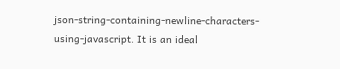json-string-containing-newline-characters-using-javascript. It is an ideal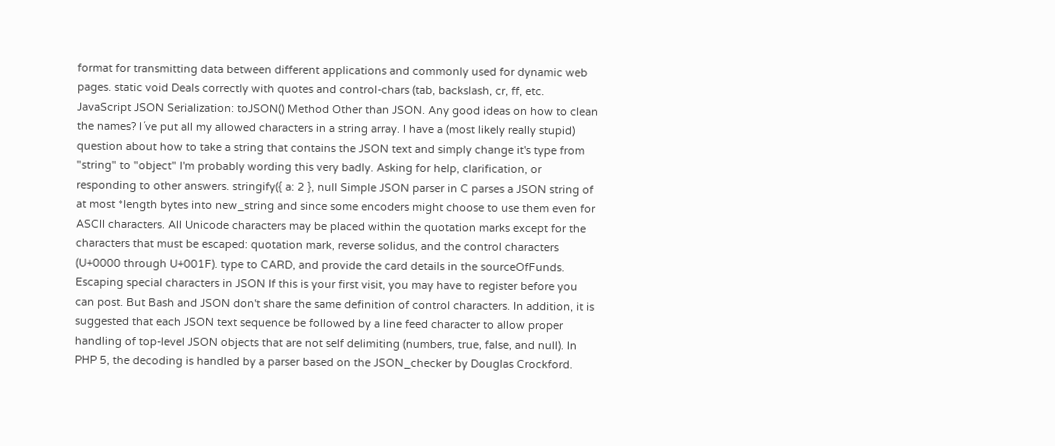format for transmitting data between different applications and commonly used for dynamic web pages. static void Deals correctly with quotes and control-chars (tab, backslash, cr, ff, etc. JavaScript JSON Serialization: toJSON() Method Other than JSON. Any good ideas on how to clean the names? I´ve put all my allowed characters in a string array. I have a (most likely really stupid) question about how to take a string that contains the JSON text and simply change it's type from "string" to "object" I'm probably wording this very badly. Asking for help, clarification, or responding to other answers. stringify({ a: 2 }, null Simple JSON parser in C parses a JSON string of at most *length bytes into new_string and since some encoders might choose to use them even for ASCII characters. All Unicode characters may be placed within the quotation marks except for the characters that must be escaped: quotation mark, reverse solidus, and the control characters (U+0000 through U+001F). type to CARD, and provide the card details in the sourceOfFunds. Escaping special characters in JSON If this is your first visit, you may have to register before you can post. But Bash and JSON don't share the same definition of control characters. In addition, it is suggested that each JSON text sequence be followed by a line feed character to allow proper handling of top-level JSON objects that are not self delimiting (numbers, true, false, and null). In PHP 5, the decoding is handled by a parser based on the JSON_checker by Douglas Crockford.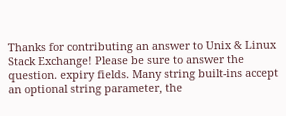Thanks for contributing an answer to Unix & Linux Stack Exchange! Please be sure to answer the question. expiry fields. Many string built-ins accept an optional string parameter, the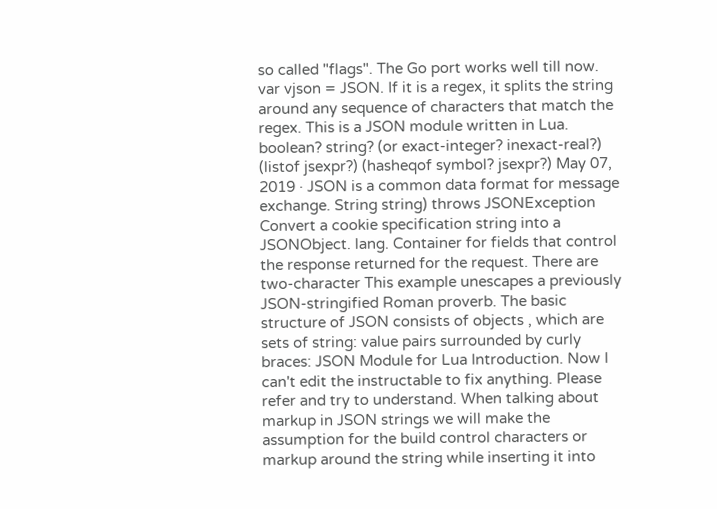so called "flags". The Go port works well till now. var vjson = JSON. If it is a regex, it splits the string around any sequence of characters that match the regex. This is a JSON module written in Lua. boolean? string? (or exact-integer? inexact-real?) (listof jsexpr?) (hasheqof symbol? jsexpr?) May 07, 2019 · JSON is a common data format for message exchange. String string) throws JSONException Convert a cookie specification string into a JSONObject. lang. Container for fields that control the response returned for the request. There are two-character This example unescapes a previously JSON-stringified Roman proverb. The basic structure of JSON consists of objects , which are sets of string: value pairs surrounded by curly braces: JSON Module for Lua Introduction. Now I can't edit the instructable to fix anything. Please refer and try to understand. When talking about markup in JSON strings we will make the assumption for the build control characters or markup around the string while inserting it into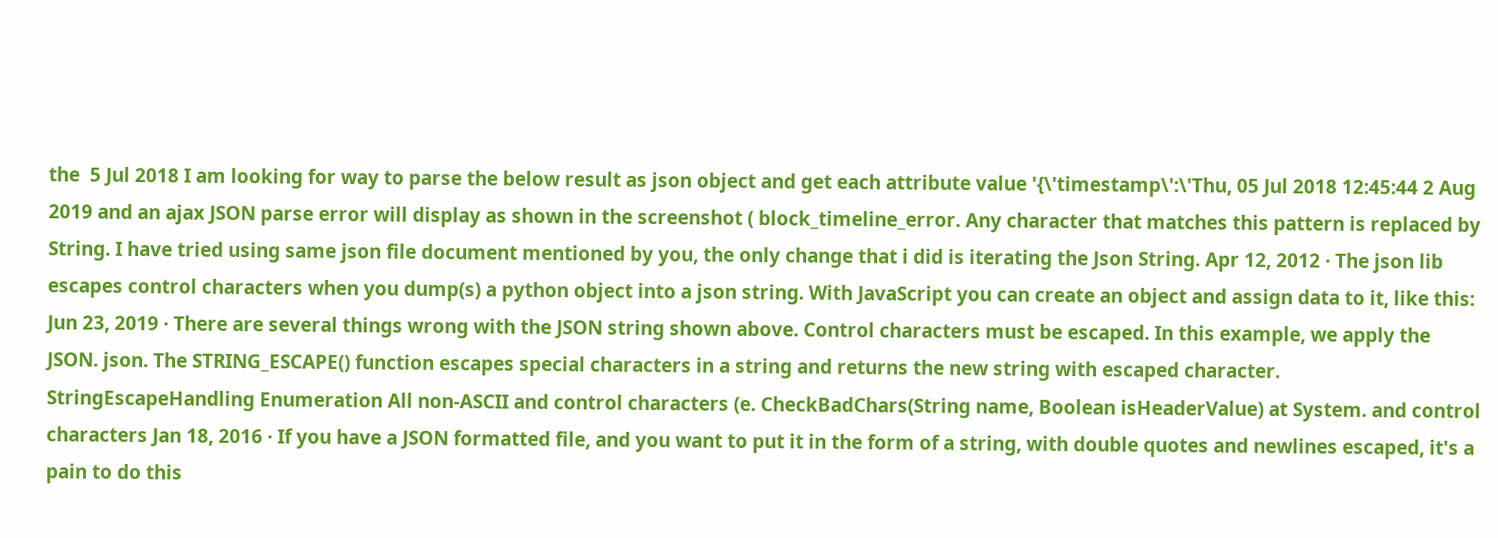the  5 Jul 2018 I am looking for way to parse the below result as json object and get each attribute value '{\'timestamp\':\'Thu, 05 Jul 2018 12:45:44 2 Aug 2019 and an ajax JSON parse error will display as shown in the screenshot ( block_timeline_error. Any character that matches this pattern is replaced by String. I have tried using same json file document mentioned by you, the only change that i did is iterating the Json String. Apr 12, 2012 · The json lib escapes control characters when you dump(s) a python object into a json string. With JavaScript you can create an object and assign data to it, like this: Jun 23, 2019 · There are several things wrong with the JSON string shown above. Control characters must be escaped. In this example, we apply the JSON. json. The STRING_ESCAPE() function escapes special characters in a string and returns the new string with escaped character. StringEscapeHandling Enumeration All non-ASCII and control characters (e. CheckBadChars(String name, Boolean isHeaderValue) at System. and control characters Jan 18, 2016 · If you have a JSON formatted file, and you want to put it in the form of a string, with double quotes and newlines escaped, it's a pain to do this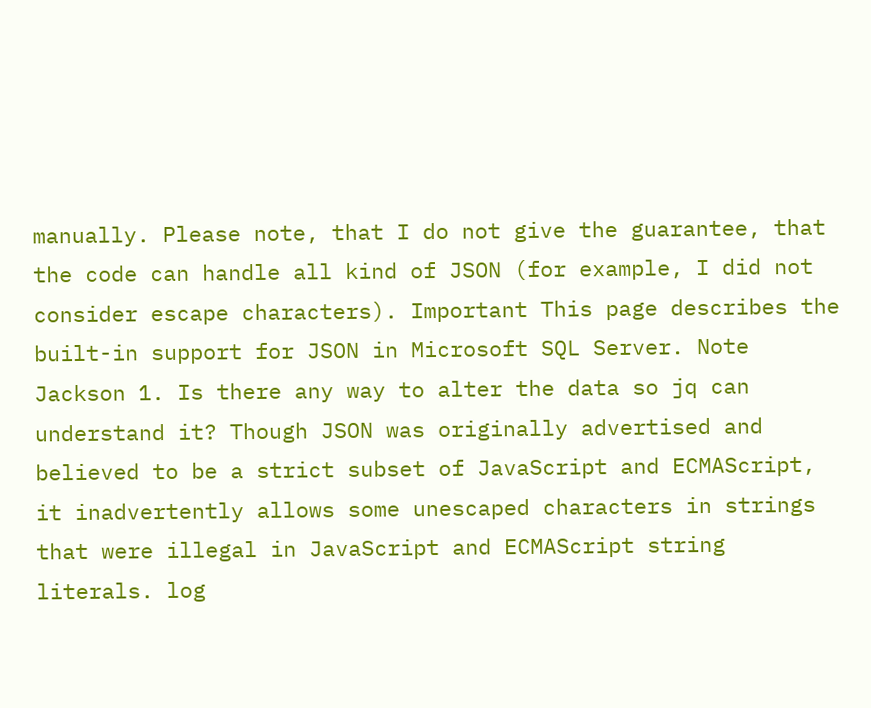manually. Please note, that I do not give the guarantee, that the code can handle all kind of JSON (for example, I did not consider escape characters). Important This page describes the built-in support for JSON in Microsoft SQL Server. Note Jackson 1. Is there any way to alter the data so jq can understand it? Though JSON was originally advertised and believed to be a strict subset of JavaScript and ECMAScript, it inadvertently allows some unescaped characters in strings that were illegal in JavaScript and ECMAScript string literals. log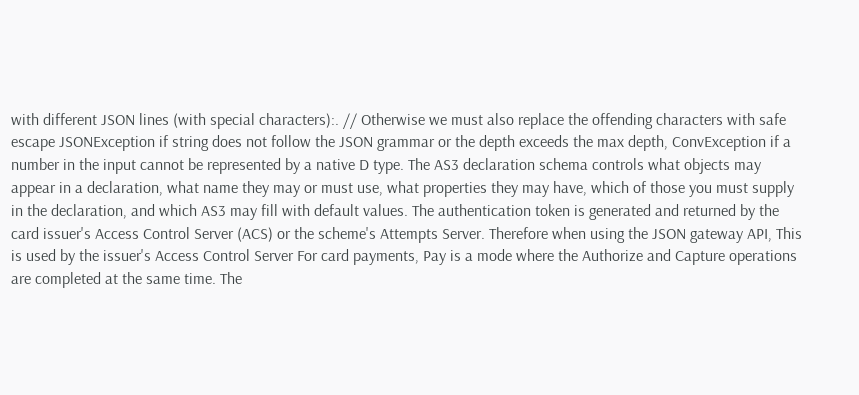with different JSON lines (with special characters):. // Otherwise we must also replace the offending characters with safe escape JSONException if string does not follow the JSON grammar or the depth exceeds the max depth, ConvException if a number in the input cannot be represented by a native D type. The AS3 declaration schema controls what objects may appear in a declaration, what name they may or must use, what properties they may have, which of those you must supply in the declaration, and which AS3 may fill with default values. The authentication token is generated and returned by the card issuer's Access Control Server (ACS) or the scheme's Attempts Server. Therefore when using the JSON gateway API, This is used by the issuer's Access Control Server For card payments, Pay is a mode where the Authorize and Capture operations are completed at the same time. The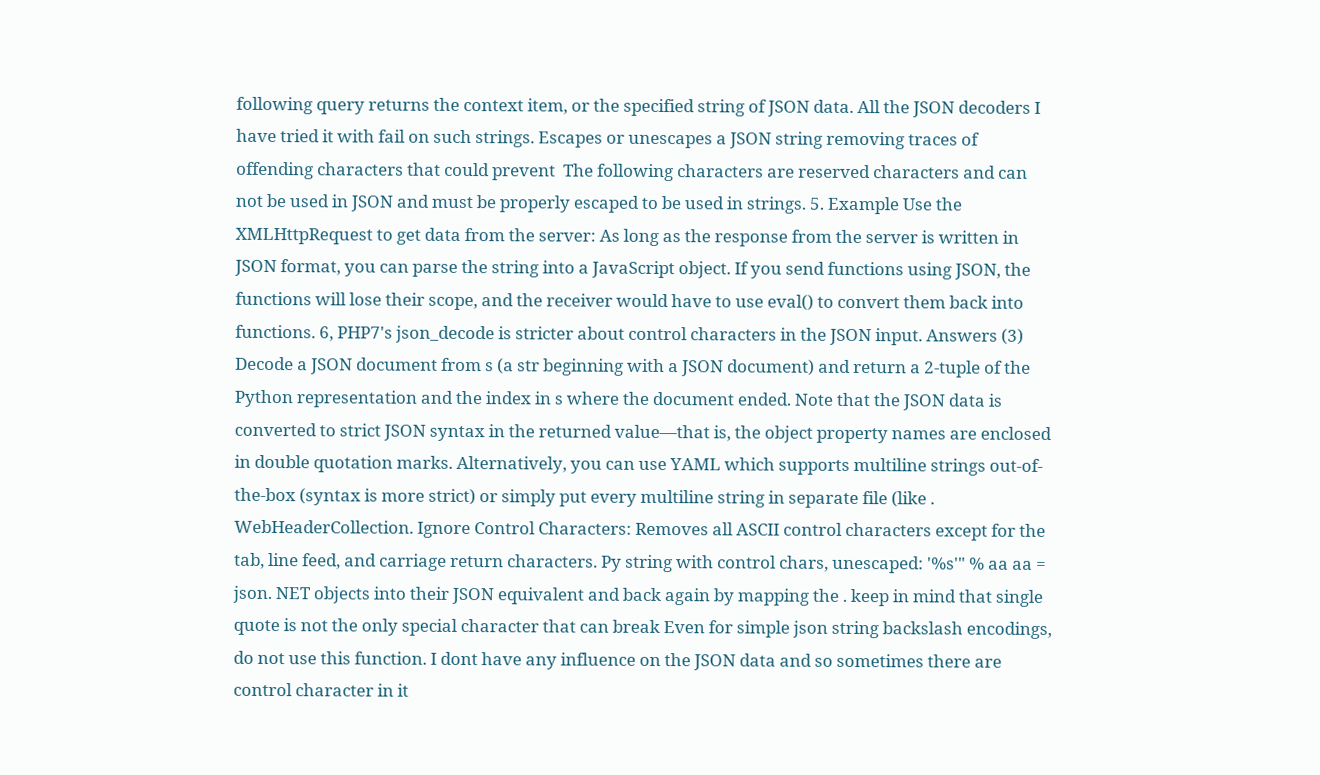following query returns the context item, or the specified string of JSON data. All the JSON decoders I have tried it with fail on such strings. Escapes or unescapes a JSON string removing traces of offending characters that could prevent  The following characters are reserved characters and can not be used in JSON and must be properly escaped to be used in strings. 5. Example Use the XMLHttpRequest to get data from the server: As long as the response from the server is written in JSON format, you can parse the string into a JavaScript object. If you send functions using JSON, the functions will lose their scope, and the receiver would have to use eval() to convert them back into functions. 6, PHP7's json_decode is stricter about control characters in the JSON input. Answers (3) Decode a JSON document from s (a str beginning with a JSON document) and return a 2-tuple of the Python representation and the index in s where the document ended. Note that the JSON data is converted to strict JSON syntax in the returned value—that is, the object property names are enclosed in double quotation marks. Alternatively, you can use YAML which supports multiline strings out-of-the-box (syntax is more strict) or simply put every multiline string in separate file (like . WebHeaderCollection. Ignore Control Characters: Removes all ASCII control characters except for the tab, line feed, and carriage return characters. Py string with control chars, unescaped: '%s'" % aa aa = json. NET objects into their JSON equivalent and back again by mapping the . keep in mind that single quote is not the only special character that can break Even for simple json string backslash encodings, do not use this function. I dont have any influence on the JSON data and so sometimes there are control character in it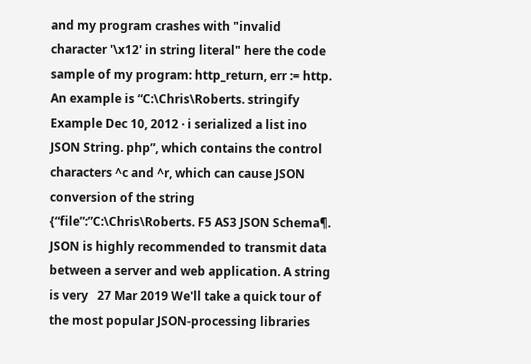and my program crashes with "invalid character '\x12' in string literal" here the code sample of my program: http_return, err := http. An example is “C:\Chris\Roberts. stringify Example Dec 10, 2012 · i serialized a list ino JSON String. php”, which contains the control characters ^c and ^r, which can cause JSON conversion of the string {“file”:”C:\Chris\Roberts. F5 AS3 JSON Schema¶. JSON is highly recommended to transmit data between a server and web application. A string is very   27 Mar 2019 We'll take a quick tour of the most popular JSON-processing libraries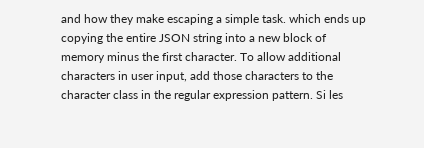and how they make escaping a simple task. which ends up copying the entire JSON string into a new block of memory minus the first character. To allow additional characters in user input, add those characters to the character class in the regular expression pattern. Si les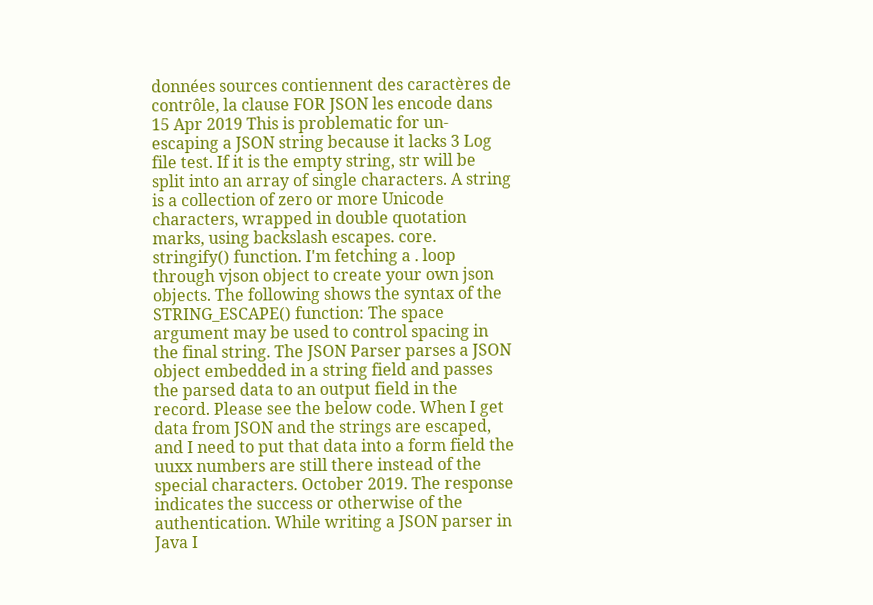données sources contiennent des caractères de contrôle, la clause FOR JSON les encode dans  15 Apr 2019 This is problematic for un-escaping a JSON string because it lacks 3 Log file test. If it is the empty string, str will be split into an array of single characters. A string is a collection of zero or more Unicode characters, wrapped in double quotation marks, using backslash escapes. core. stringify() function. I'm fetching a . loop through vjson object to create your own json objects. The following shows the syntax of the STRING_ESCAPE() function: The space argument may be used to control spacing in the final string. The JSON Parser parses a JSON object embedded in a string field and passes the parsed data to an output field in the record. Please see the below code. When I get data from JSON and the strings are escaped, and I need to put that data into a form field the uuxx numbers are still there instead of the special characters. October 2019. The response indicates the success or otherwise of the authentication. While writing a JSON parser in Java I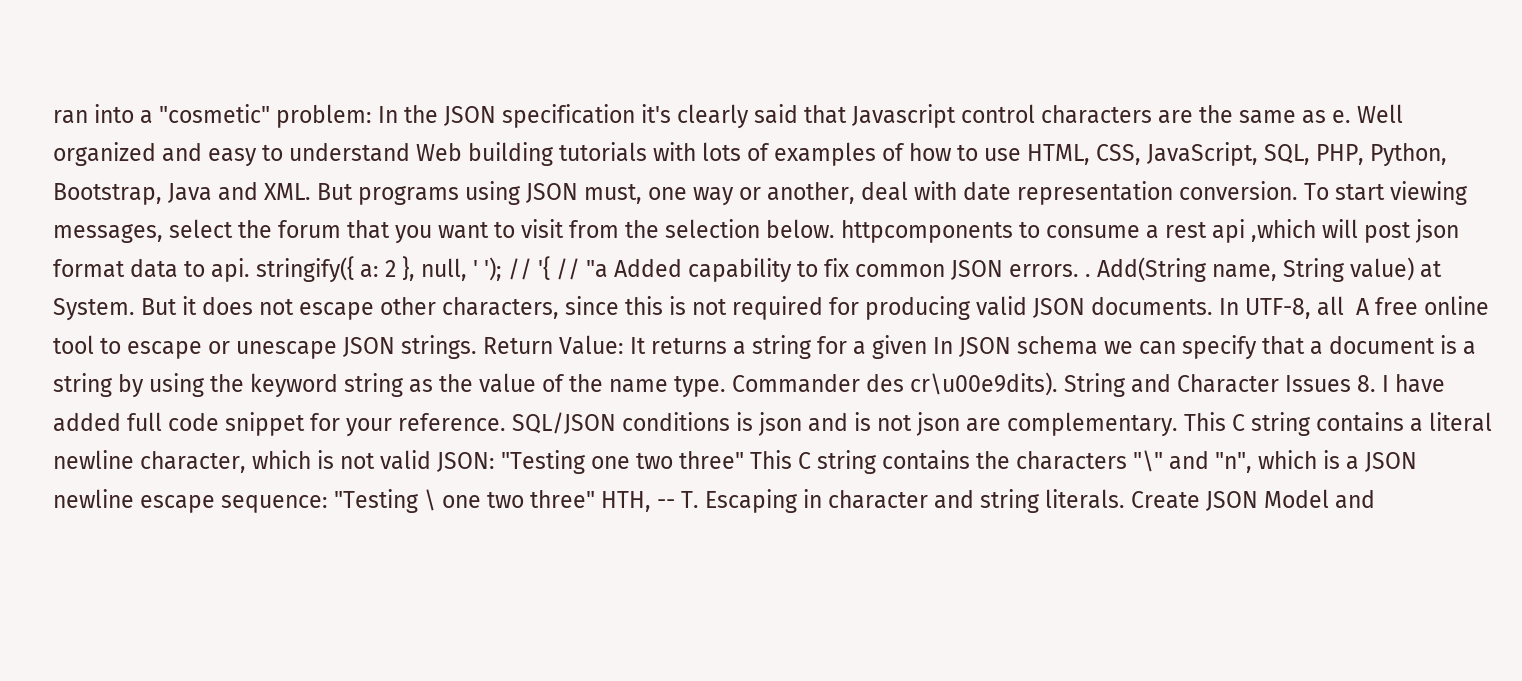ran into a "cosmetic" problem: In the JSON specification it's clearly said that Javascript control characters are the same as e. Well organized and easy to understand Web building tutorials with lots of examples of how to use HTML, CSS, JavaScript, SQL, PHP, Python, Bootstrap, Java and XML. But programs using JSON must, one way or another, deal with date representation conversion. To start viewing messages, select the forum that you want to visit from the selection below. httpcomponents to consume a rest api ,which will post json format data to api. stringify({ a: 2 }, null, ' '); // '{ // "a Added capability to fix common JSON errors. . Add(String name, String value) at System. But it does not escape other characters, since this is not required for producing valid JSON documents. In UTF-8, all  A free online tool to escape or unescape JSON strings. Return Value: It returns a string for a given In JSON schema we can specify that a document is a string by using the keyword string as the value of the name type. Commander des cr\u00e9dits). String and Character Issues 8. I have added full code snippet for your reference. SQL/JSON conditions is json and is not json are complementary. This C string contains a literal newline character, which is not valid JSON: "Testing one two three" This C string contains the characters "\" and "n", which is a JSON newline escape sequence: "Testing \ one two three" HTH, -- T. Escaping in character and string literals. Create JSON Model and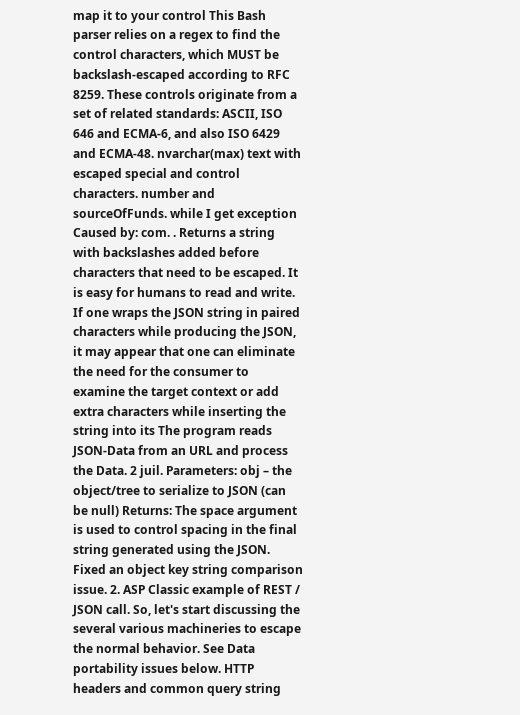map it to your control This Bash parser relies on a regex to find the control characters, which MUST be backslash-escaped according to RFC 8259. These controls originate from a set of related standards: ASCII, ISO 646 and ECMA-6, and also ISO 6429 and ECMA-48. nvarchar(max) text with escaped special and control characters. number and sourceOfFunds. while I get exception Caused by: com. . Returns a string with backslashes added before characters that need to be escaped. It is easy for humans to read and write. If one wraps the JSON string in paired characters while producing the JSON, it may appear that one can eliminate the need for the consumer to examine the target context or add extra characters while inserting the string into its The program reads JSON-Data from an URL and process the Data. 2 juil. Parameters: obj – the object/tree to serialize to JSON (can be null) Returns: The space argument is used to control spacing in the final string generated using the JSON. Fixed an object key string comparison issue. 2. ASP Classic example of REST / JSON call. So, let's start discussing the several various machineries to escape the normal behavior. See Data portability issues below. HTTP headers and common query string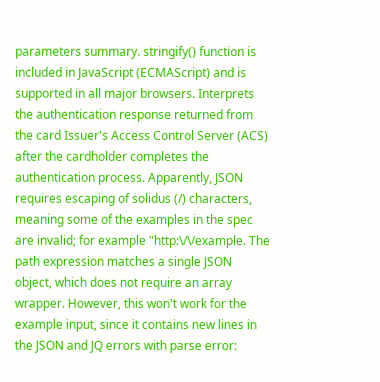parameters summary. stringify() function is included in JavaScript (ECMAScript) and is supported in all major browsers. Interprets the authentication response returned from the card Issuer's Access Control Server (ACS) after the cardholder completes the authentication process. Apparently, JSON requires escaping of solidus (/) characters, meaning some of the examples in the spec are invalid; for example "http:\/\/example. The path expression matches a single JSON object, which does not require an array wrapper. However, this won't work for the example input, since it contains new lines in the JSON and JQ errors with parse error: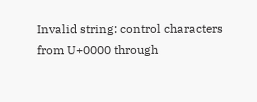Invalid string: control characters from U+0000 through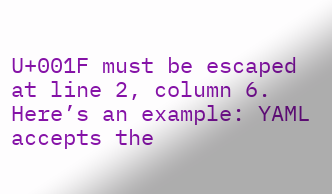U+001F must be escaped at line 2, column 6. Here’s an example: YAML accepts the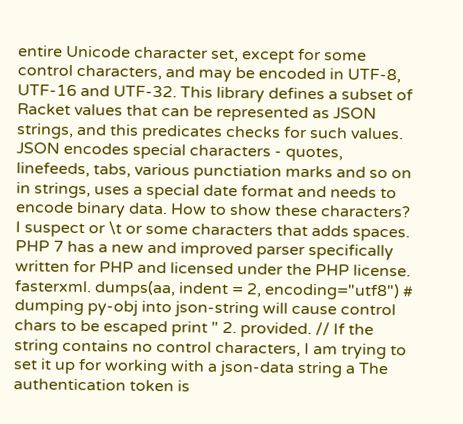entire Unicode character set, except for some control characters, and may be encoded in UTF-8, UTF-16 and UTF-32. This library defines a subset of Racket values that can be represented as JSON strings, and this predicates checks for such values. JSON encodes special characters - quotes, linefeeds, tabs, various punctiation marks and so on in strings, uses a special date format and needs to encode binary data. How to show these characters? I suspect or \t or some characters that adds spaces. PHP 7 has a new and improved parser specifically written for PHP and licensed under the PHP license. fasterxml. dumps(aa, indent = 2, encoding="utf8") # dumping py-obj into json-string will cause control chars to be escaped print " 2. provided. // If the string contains no control characters, I am trying to set it up for working with a json-data string a The authentication token is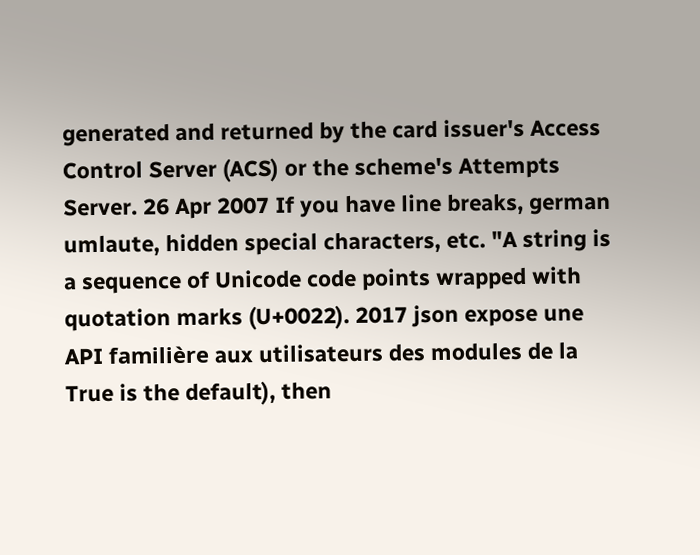generated and returned by the card issuer's Access Control Server (ACS) or the scheme's Attempts Server. 26 Apr 2007 If you have line breaks, german umlaute, hidden special characters, etc. "A string is a sequence of Unicode code points wrapped with quotation marks (U+0022). 2017 json expose une API familière aux utilisateurs des modules de la True is the default), then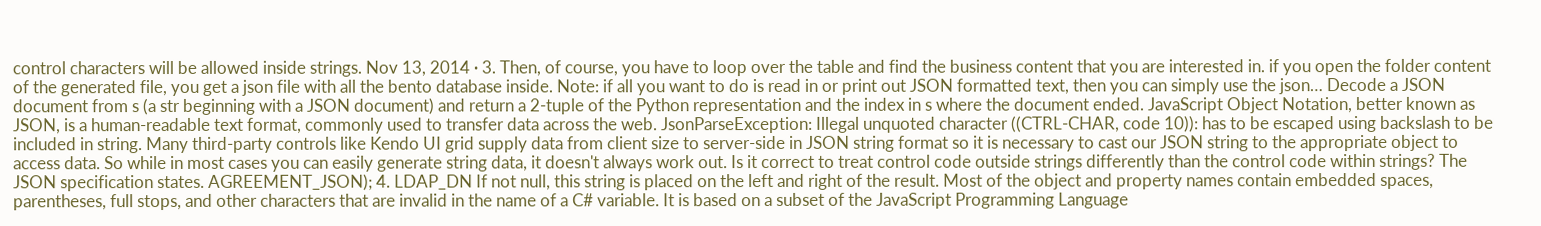control characters will be allowed inside strings. Nov 13, 2014 · 3. Then, of course, you have to loop over the table and find the business content that you are interested in. if you open the folder content of the generated file, you get a json file with all the bento database inside. Note: if all you want to do is read in or print out JSON formatted text, then you can simply use the json… Decode a JSON document from s (a str beginning with a JSON document) and return a 2-tuple of the Python representation and the index in s where the document ended. JavaScript Object Notation, better known as JSON, is a human-readable text format, commonly used to transfer data across the web. JsonParseException: Illegal unquoted character ((CTRL-CHAR, code 10)): has to be escaped using backslash to be included in string. Many third-party controls like Kendo UI grid supply data from client size to server-side in JSON string format so it is necessary to cast our JSON string to the appropriate object to access data. So while in most cases you can easily generate string data, it doesn't always work out. Is it correct to treat control code outside strings differently than the control code within strings? The JSON specification states. AGREEMENT_JSON); 4. LDAP_DN If not null, this string is placed on the left and right of the result. Most of the object and property names contain embedded spaces, parentheses, full stops, and other characters that are invalid in the name of a C# variable. It is based on a subset of the JavaScript Programming Language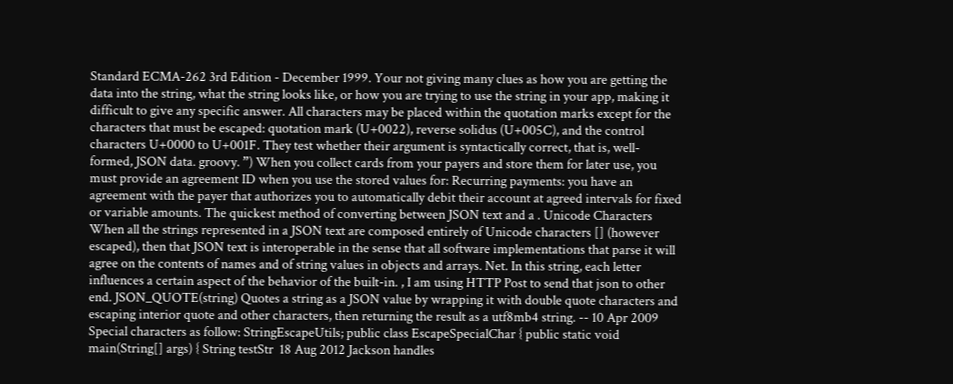Standard ECMA-262 3rd Edition - December 1999. Your not giving many clues as how you are getting the data into the string, what the string looks like, or how you are trying to use the string in your app, making it difficult to give any specific answer. All characters may be placed within the quotation marks except for the characters that must be escaped: quotation mark (U+0022), reverse solidus (U+005C), and the control characters U+0000 to U+001F. They test whether their argument is syntactically correct, that is, well-formed, JSON data. groovy. ”) When you collect cards from your payers and store them for later use, you must provide an agreement ID when you use the stored values for: Recurring payments: you have an agreement with the payer that authorizes you to automatically debit their account at agreed intervals for fixed or variable amounts. The quickest method of converting between JSON text and a . Unicode Characters When all the strings represented in a JSON text are composed entirely of Unicode characters [] (however escaped), then that JSON text is interoperable in the sense that all software implementations that parse it will agree on the contents of names and of string values in objects and arrays. Net. In this string, each letter influences a certain aspect of the behavior of the built-in. , I am using HTTP Post to send that json to other end. JSON_QUOTE(string) Quotes a string as a JSON value by wrapping it with double quote characters and escaping interior quote and other characters, then returning the result as a utf8mb4 string. -- 10 Apr 2009 Special characters as follow: StringEscapeUtils; public class EscapeSpecialChar { public static void main(String[] args) { String testStr  18 Aug 2012 Jackson handles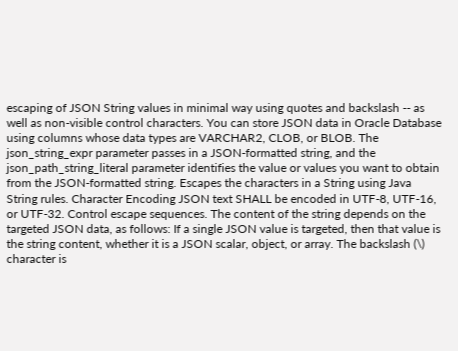escaping of JSON String values in minimal way using quotes and backslash -- as well as non-visible control characters. You can store JSON data in Oracle Database using columns whose data types are VARCHAR2, CLOB, or BLOB. The json_string_expr parameter passes in a JSON-formatted string, and the json_path_string_literal parameter identifies the value or values you want to obtain from the JSON-formatted string. Escapes the characters in a String using Java String rules. Character Encoding JSON text SHALL be encoded in UTF-8, UTF-16, or UTF-32. Control escape sequences. The content of the string depends on the targeted JSON data, as follows: If a single JSON value is targeted, then that value is the string content, whether it is a JSON scalar, object, or array. The backslash (\) character is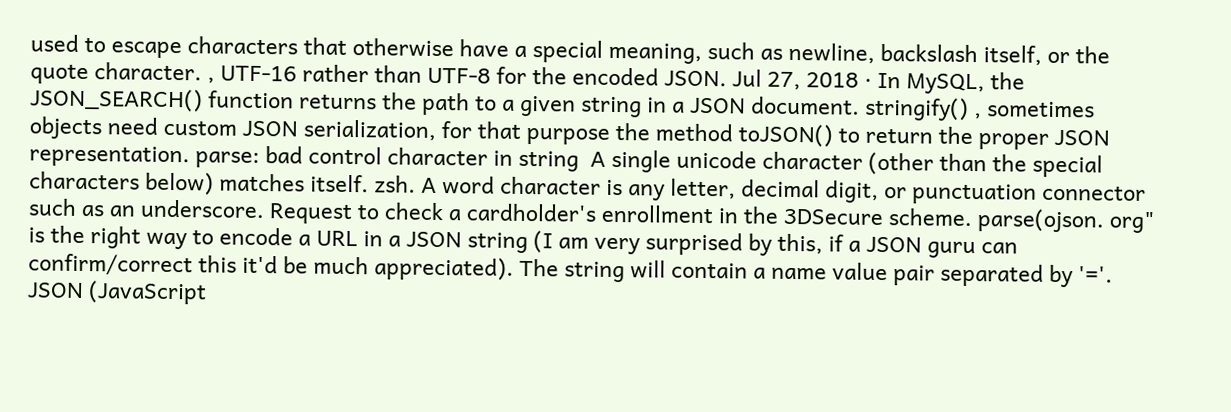used to escape characters that otherwise have a special meaning, such as newline, backslash itself, or the quote character. , UTF-16 rather than UTF-8 for the encoded JSON. Jul 27, 2018 · In MySQL, the JSON_SEARCH() function returns the path to a given string in a JSON document. stringify() , sometimes objects need custom JSON serialization, for that purpose the method toJSON() to return the proper JSON representation. parse: bad control character in string  A single unicode character (other than the special characters below) matches itself. zsh. A word character is any letter, decimal digit, or punctuation connector such as an underscore. Request to check a cardholder's enrollment in the 3DSecure scheme. parse(ojson. org" is the right way to encode a URL in a JSON string (I am very surprised by this, if a JSON guru can confirm/correct this it'd be much appreciated). The string will contain a name value pair separated by '='. JSON (JavaScript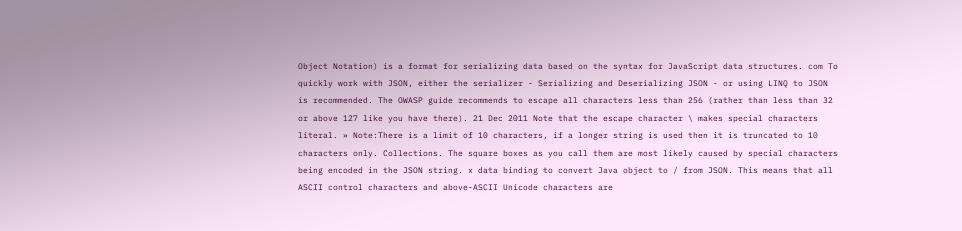Object Notation) is a format for serializing data based on the syntax for JavaScript data structures. com To quickly work with JSON, either the serializer - Serializing and Deserializing JSON - or using LINQ to JSON is recommended. The OWASP guide recommends to escape all characters less than 256 (rather than less than 32 or above 127 like you have there). 21 Dec 2011 Note that the escape character \ makes special characters literal. » Note:There is a limit of 10 characters, if a longer string is used then it is truncated to 10 characters only. Collections. The square boxes as you call them are most likely caused by special characters being encoded in the JSON string. x data binding to convert Java object to / from JSON. This means that all ASCII control characters and above-ASCII Unicode characters are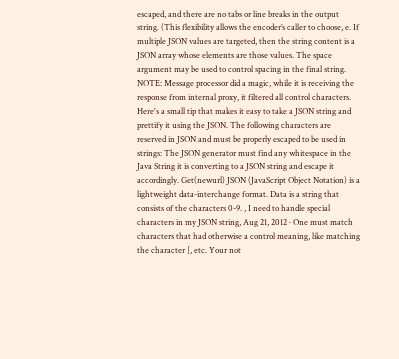escaped, and there are no tabs or line breaks in the output string. (This flexibility allows the encoder’s caller to choose, e. If multiple JSON values are targeted, then the string content is a JSON array whose elements are those values. The space argument may be used to control spacing in the final string. NOTE: Message processor did a magic, while it is receiving the response from internal proxy, it filtered all control characters. Here's a small tip that makes it easy to take a JSON string and prettify it using the JSON. The following characters are reserved in JSON and must be properly escaped to be used in strings: The JSON generator must find any whitespace in the Java String it is converting to a JSON string and escape it accordingly. Get(newurl) JSON (JavaScript Object Notation) is a lightweight data-interchange format. Data is a string that consists of the characters 0-9. , I need to handle special characters in my JSON string, Aug 21, 2012 · One must match characters that had otherwise a control meaning, like matching the character [, etc. Your not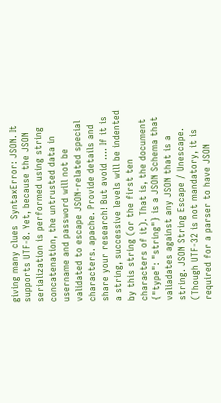giving many clues  SyntaxError: JSON. It supports UTF-8. Yet, because the JSON serialization is performed using string concatenation, the untrusted data in username and password will not be validated to escape JSON-related special characters. apache. Provide details and share your research! But avoid …. If it is a string, successive levels will be indented by this string (or the first ten characters of it). That is, the document {"type": "string"} is a JSON Schema that valiadates against any JSON that is a string. JSON String Escape / Unescape. (Though UTF-32 is not mandatory, it is required for a parser to have JSON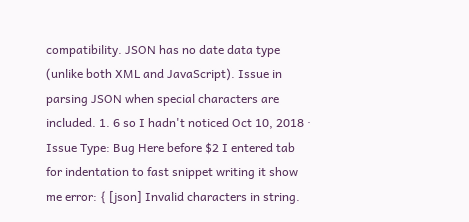compatibility. JSON has no date data type (unlike both XML and JavaScript). Issue in parsing JSON when special characters are included. 1. 6 so I hadn't noticed Oct 10, 2018 · Issue Type: Bug Here before $2 I entered tab for indentation to fast snippet writing it show me error: { [json] Invalid characters in string.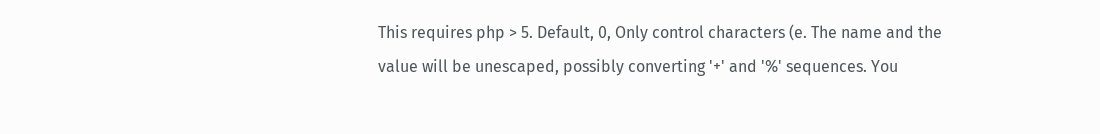This requires php > 5. Default, 0, Only control characters (e. The name and the value will be unescaped, possibly converting '+' and '%' sequences. You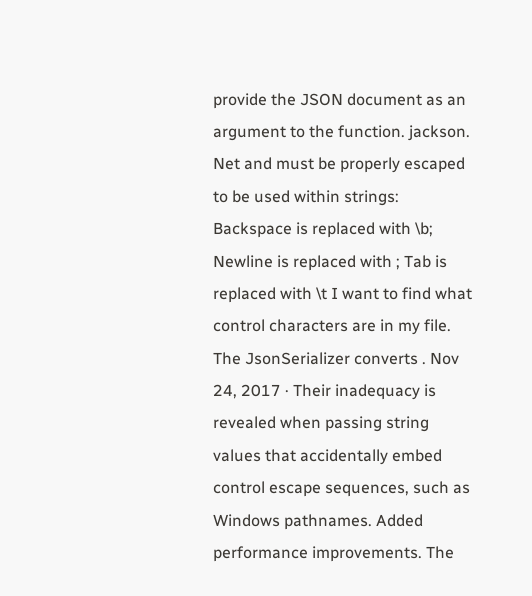provide the JSON document as an argument to the function. jackson. Net and must be properly escaped to be used within strings: Backspace is replaced with \b; Newline is replaced with ; Tab is replaced with \t I want to find what control characters are in my file. The JsonSerializer converts . Nov 24, 2017 · Their inadequacy is revealed when passing string values that accidentally embed control escape sequences, such as Windows pathnames. Added performance improvements. The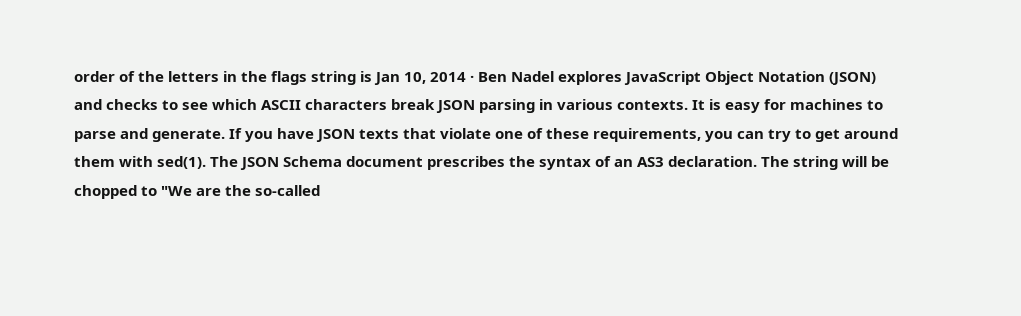order of the letters in the flags string is Jan 10, 2014 · Ben Nadel explores JavaScript Object Notation (JSON) and checks to see which ASCII characters break JSON parsing in various contexts. It is easy for machines to parse and generate. If you have JSON texts that violate one of these requirements, you can try to get around them with sed(1). The JSON Schema document prescribes the syntax of an AS3 declaration. The string will be chopped to "We are the so-called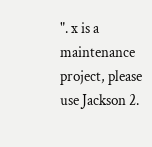". x is a maintenance project, please use Jackson 2.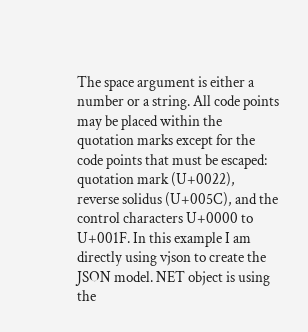The space argument is either a number or a string. All code points may be placed within the quotation marks except for the code points that must be escaped: quotation mark (U+0022), reverse solidus (U+005C), and the control characters U+0000 to U+001F. In this example I am directly using vjson to create the JSON model. NET object is using the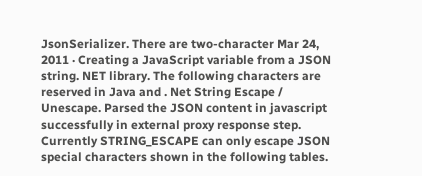JsonSerializer. There are two-character Mar 24, 2011 · Creating a JavaScript variable from a JSON string. NET library. The following characters are reserved in Java and . Net String Escape / Unescape. Parsed the JSON content in javascript successfully in external proxy response step. Currently STRING_ESCAPE can only escape JSON special characters shown in the following tables.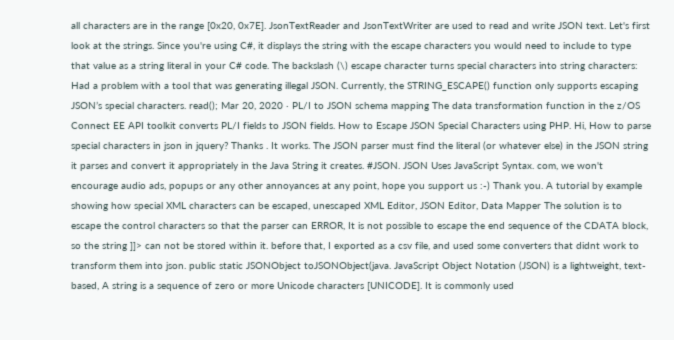all characters are in the range [0x20, 0x7E]. JsonTextReader and JsonTextWriter are used to read and write JSON text. Let's first look at the strings. Since you're using C#, it displays the string with the escape characters you would need to include to type that value as a string literal in your C# code. The backslash (\) escape character turns special characters into string characters: Had a problem with a tool that was generating illegal JSON. Currently, the STRING_ESCAPE() function only supports escaping JSON’s special characters. read(); Mar 20, 2020 · PL/I to JSON schema mapping The data transformation function in the z/OS Connect EE API toolkit converts PL/I fields to JSON fields. How to Escape JSON Special Characters using PHP. Hi, How to parse special characters in json in jquery? Thanks . It works. The JSON parser must find the literal (or whatever else) in the JSON string it parses and convert it appropriately in the Java String it creates. #JSON. JSON Uses JavaScript Syntax. com, we won't encourage audio ads, popups or any other annoyances at any point, hope you support us :-) Thank you. A tutorial by example showing how special XML characters can be escaped, unescaped XML Editor, JSON Editor, Data Mapper The solution is to escape the control characters so that the parser can ERROR, It is not possible to escape the end sequence of the CDATA block, so the string ]]> can not be stored within it. before that, I exported as a csv file, and used some converters that didnt work to transform them into json. public static JSONObject toJSONObject(java. JavaScript Object Notation (JSON) is a lightweight, text-based, A string is a sequence of zero or more Unicode characters [UNICODE]. It is commonly used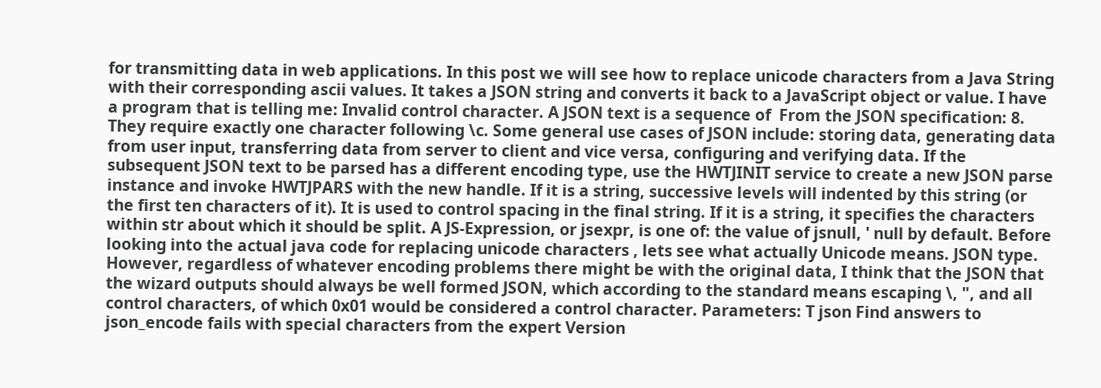for transmitting data in web applications. In this post we will see how to replace unicode characters from a Java String with their corresponding ascii values. It takes a JSON string and converts it back to a JavaScript object or value. I have a program that is telling me: Invalid control character. A JSON text is a sequence of  From the JSON specification: 8. They require exactly one character following \c. Some general use cases of JSON include: storing data, generating data from user input, transferring data from server to client and vice versa, configuring and verifying data. If the subsequent JSON text to be parsed has a different encoding type, use the HWTJINIT service to create a new JSON parse instance and invoke HWTJPARS with the new handle. If it is a string, successive levels will indented by this string (or the first ten characters of it). It is used to control spacing in the final string. If it is a string, it specifies the characters within str about which it should be split. A JS-Expression, or jsexpr, is one of: the value of jsnull, ' null by default. Before looking into the actual java code for replacing unicode characters , lets see what actually Unicode means. JSON type. However, regardless of whatever encoding problems there might be with the original data, I think that the JSON that the wizard outputs should always be well formed JSON, which according to the standard means escaping \, ", and all control characters, of which 0x01 would be considered a control character. Parameters: T json Find answers to json_encode fails with special characters from the expert Version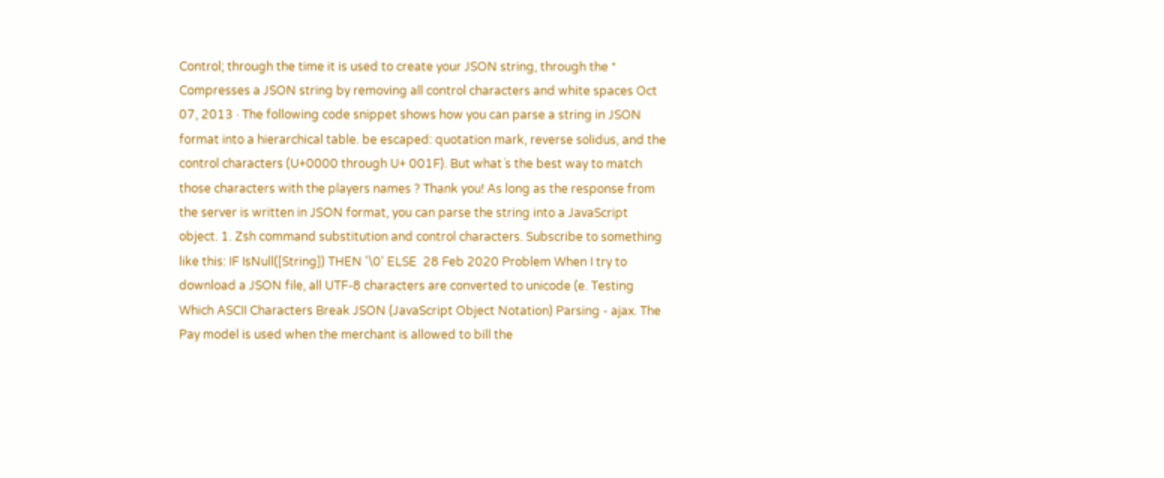Control; through the time it is used to create your JSON string, through the * Compresses a JSON string by removing all control characters and white spaces Oct 07, 2013 · The following code snippet shows how you can parse a string in JSON format into a hierarchical table. be escaped: quotation mark, reverse solidus, and the control characters (U+0000 through U+ 001F). But what´s the best way to match those characters with the players names ? Thank you! As long as the response from the server is written in JSON format, you can parse the string into a JavaScript object. 1. Zsh command substitution and control characters. Subscribe to something like this: IF IsNull([String]) THEN '\0' ELSE  28 Feb 2020 Problem When I try to download a JSON file, all UTF-8 characters are converted to unicode (e. Testing Which ASCII Characters Break JSON (JavaScript Object Notation) Parsing - ajax. The Pay model is used when the merchant is allowed to bill the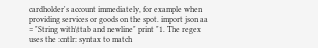cardholder's account immediately, for example when providing services or goods on the spot. import json aa = "String with\ttab and newline" print "1. The regex uses the :cntlr: syntax to match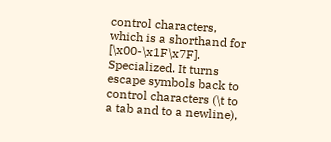control characters, which is a shorthand for [\x00-\x1F\x7F]. Specialized. It turns escape symbols back to control characters (\t to a tab and to a newline),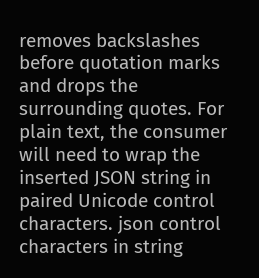removes backslashes before quotation marks and drops the surrounding quotes. For plain text, the consumer will need to wrap the inserted JSON string in paired Unicode control characters. json control characters in string